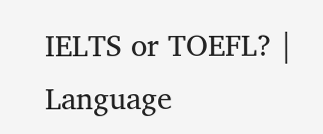IELTS or TOEFL? | Language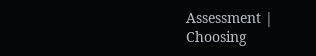Assessment |
Choosing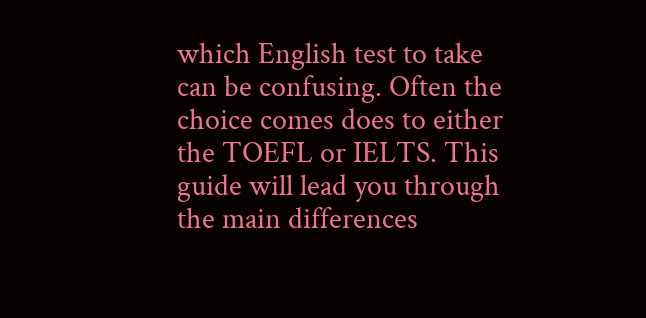which English test to take can be confusing. Often the choice comes does to either the TOEFL or IELTS. This guide will lead you through the main differences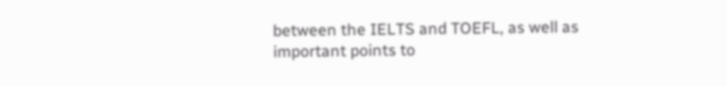between the IELTS and TOEFL, as well as important points to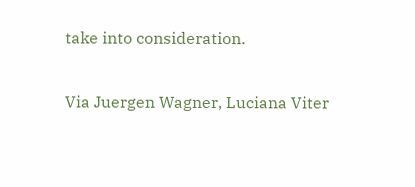take into consideration.

Via Juergen Wagner, Luciana Viter